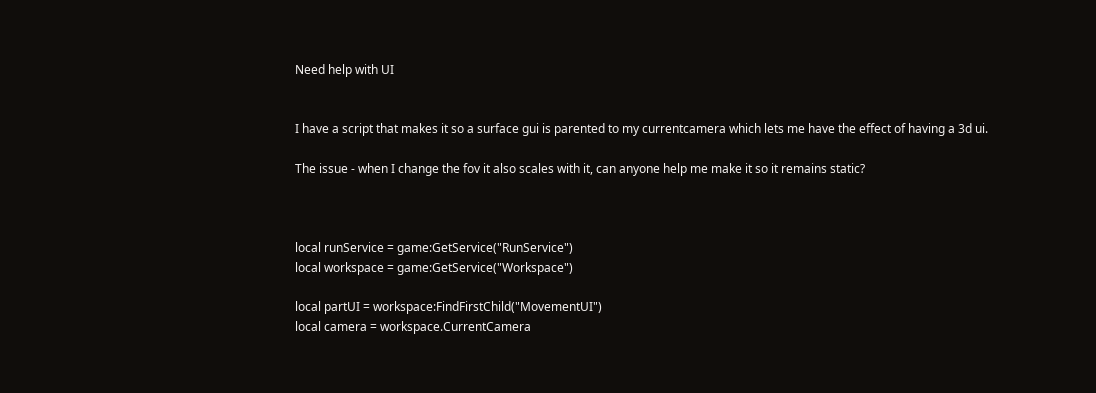Need help with UI


I have a script that makes it so a surface gui is parented to my currentcamera which lets me have the effect of having a 3d ui.

The issue - when I change the fov it also scales with it, can anyone help me make it so it remains static?



local runService = game:GetService("RunService")
local workspace = game:GetService("Workspace")

local partUI = workspace:FindFirstChild("MovementUI")
local camera = workspace.CurrentCamera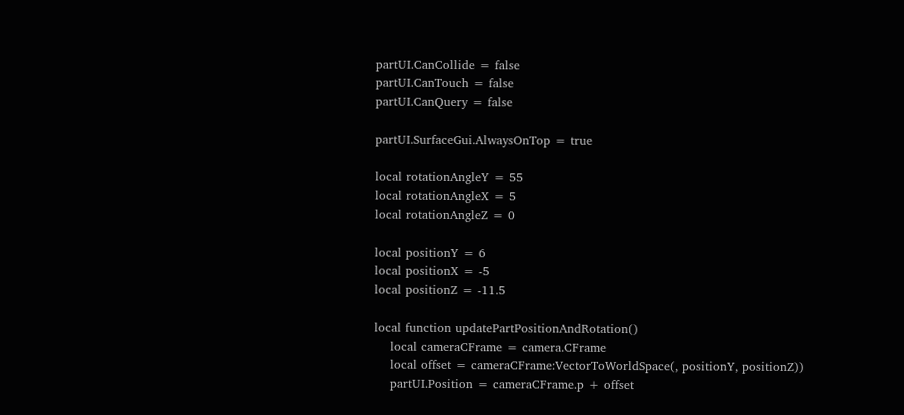partUI.CanCollide = false
partUI.CanTouch = false
partUI.CanQuery = false

partUI.SurfaceGui.AlwaysOnTop = true

local rotationAngleY = 55
local rotationAngleX = 5
local rotationAngleZ = 0

local positionY = 6
local positionX = -5
local positionZ = -11.5

local function updatePartPositionAndRotation()
    local cameraCFrame = camera.CFrame
    local offset = cameraCFrame:VectorToWorldSpace(, positionY, positionZ))
    partUI.Position = cameraCFrame.p + offset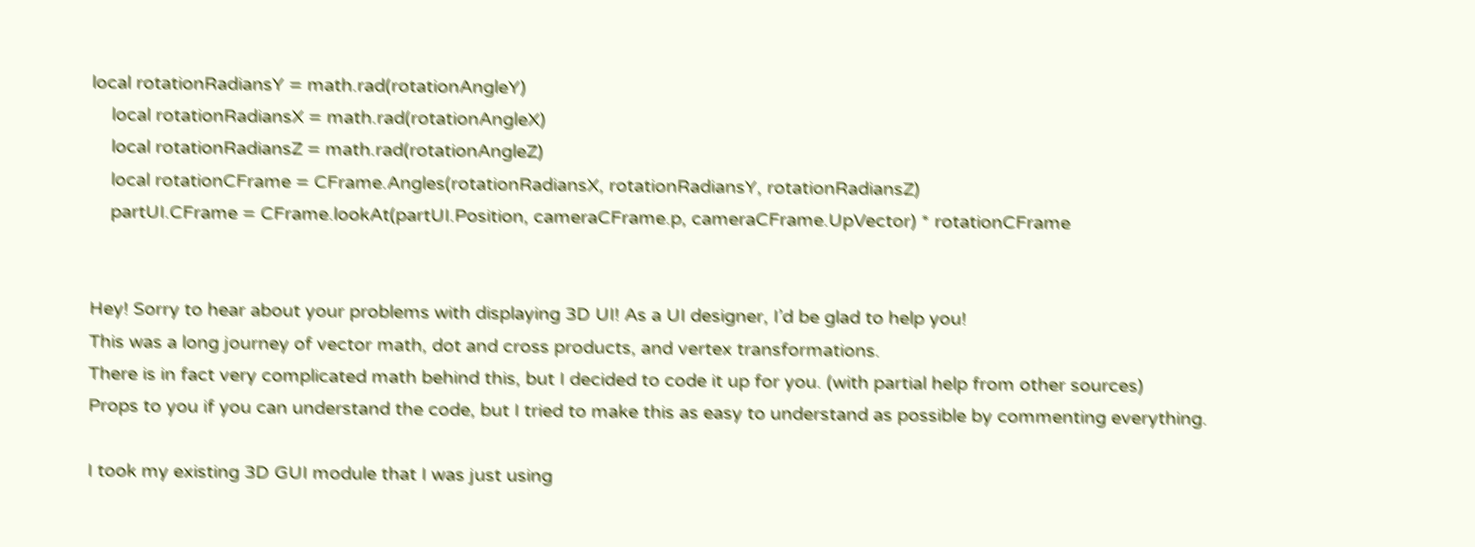local rotationRadiansY = math.rad(rotationAngleY)
    local rotationRadiansX = math.rad(rotationAngleX)
    local rotationRadiansZ = math.rad(rotationAngleZ)
    local rotationCFrame = CFrame.Angles(rotationRadiansX, rotationRadiansY, rotationRadiansZ)
    partUI.CFrame = CFrame.lookAt(partUI.Position, cameraCFrame.p, cameraCFrame.UpVector) * rotationCFrame


Hey! Sorry to hear about your problems with displaying 3D UI! As a UI designer, I’d be glad to help you!
This was a long journey of vector math, dot and cross products, and vertex transformations.
There is in fact very complicated math behind this, but I decided to code it up for you. (with partial help from other sources)
Props to you if you can understand the code, but I tried to make this as easy to understand as possible by commenting everything.

I took my existing 3D GUI module that I was just using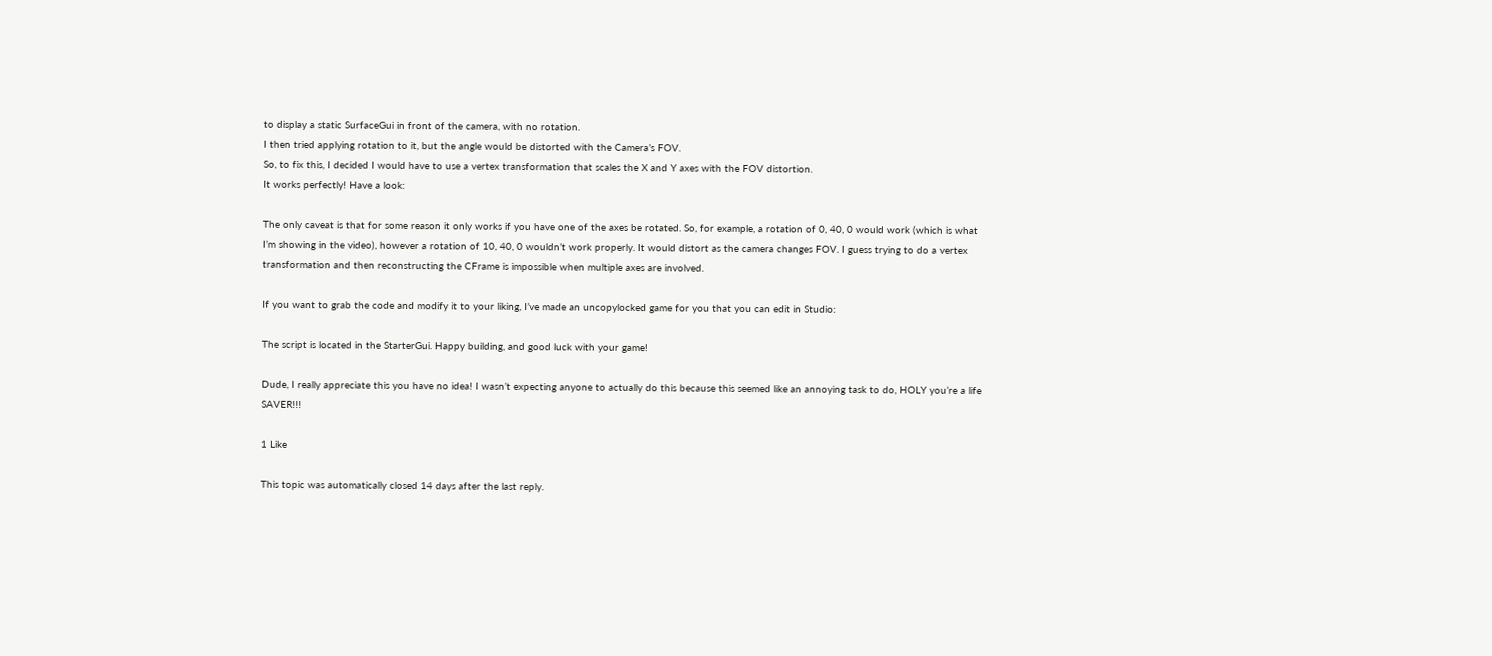to display a static SurfaceGui in front of the camera, with no rotation.
I then tried applying rotation to it, but the angle would be distorted with the Camera’s FOV.
So, to fix this, I decided I would have to use a vertex transformation that scales the X and Y axes with the FOV distortion.
It works perfectly! Have a look:

The only caveat is that for some reason it only works if you have one of the axes be rotated. So, for example, a rotation of 0, 40, 0 would work (which is what I’m showing in the video), however a rotation of 10, 40, 0 wouldn’t work properly. It would distort as the camera changes FOV. I guess trying to do a vertex transformation and then reconstructing the CFrame is impossible when multiple axes are involved.

If you want to grab the code and modify it to your liking, I’ve made an uncopylocked game for you that you can edit in Studio:

The script is located in the StarterGui. Happy building, and good luck with your game!

Dude, I really appreciate this you have no idea! I wasn’t expecting anyone to actually do this because this seemed like an annoying task to do, HOLY you’re a life SAVER!!!

1 Like

This topic was automatically closed 14 days after the last reply.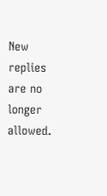New replies are no longer allowed.